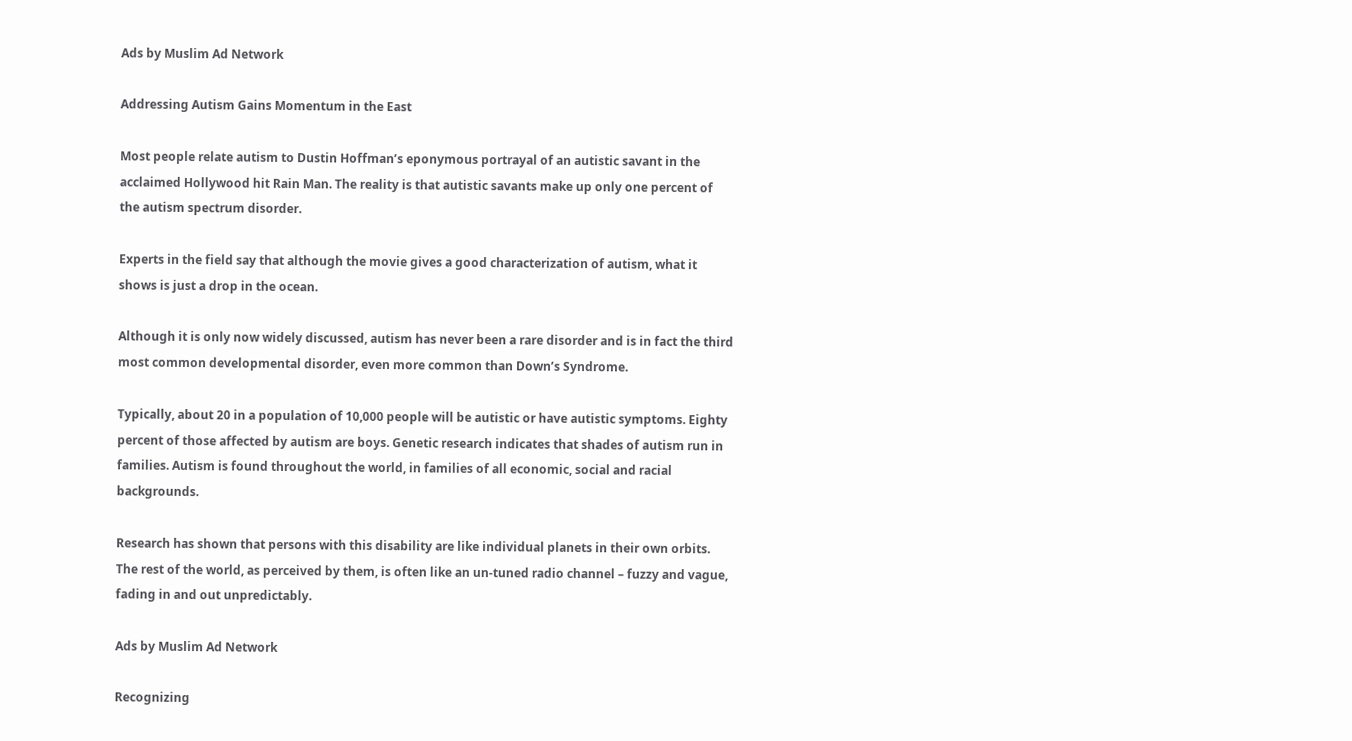Ads by Muslim Ad Network

Addressing Autism Gains Momentum in the East

Most people relate autism to Dustin Hoffman’s eponymous portrayal of an autistic savant in the acclaimed Hollywood hit Rain Man. The reality is that autistic savants make up only one percent of the autism spectrum disorder.

Experts in the field say that although the movie gives a good characterization of autism, what it shows is just a drop in the ocean.

Although it is only now widely discussed, autism has never been a rare disorder and is in fact the third most common developmental disorder, even more common than Down’s Syndrome.

Typically, about 20 in a population of 10,000 people will be autistic or have autistic symptoms. Eighty percent of those affected by autism are boys. Genetic research indicates that shades of autism run in families. Autism is found throughout the world, in families of all economic, social and racial backgrounds.

Research has shown that persons with this disability are like individual planets in their own orbits. The rest of the world, as perceived by them, is often like an un-tuned radio channel – fuzzy and vague, fading in and out unpredictably.

Ads by Muslim Ad Network

Recognizing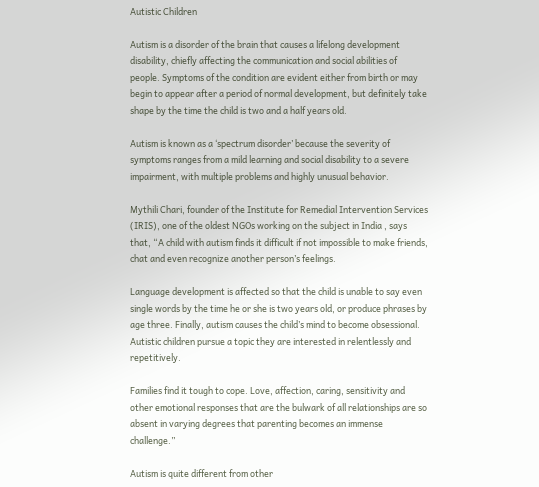Autistic Children

Autism is a disorder of the brain that causes a lifelong development disability, chiefly affecting the communication and social abilities of people. Symptoms of the condition are evident either from birth or may begin to appear after a period of normal development, but definitely take shape by the time the child is two and a half years old.

Autism is known as a ‘spectrum disorder’ because the severity of symptoms ranges from a mild learning and social disability to a severe impairment, with multiple problems and highly unusual behavior.

Mythili Chari, founder of the Institute for Remedial Intervention Services (IRIS), one of the oldest NGOs working on the subject in India , says that, “A child with autism finds it difficult if not impossible to make friends, chat and even recognize another person’s feelings.

Language development is affected so that the child is unable to say even single words by the time he or she is two years old, or produce phrases by age three. Finally, autism causes the child’s mind to become obsessional. Autistic children pursue a topic they are interested in relentlessly and repetitively.

Families find it tough to cope. Love, affection, caring, sensitivity and other emotional responses that are the bulwark of all relationships are so absent in varying degrees that parenting becomes an immense challenge.”

Autism is quite different from other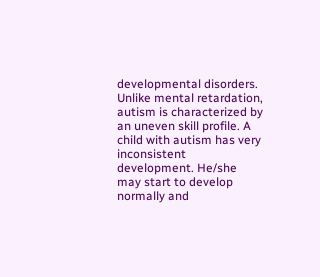developmental disorders. Unlike mental retardation, autism is characterized by an uneven skill profile. A child with autism has very inconsistent development. He/she may start to develop normally and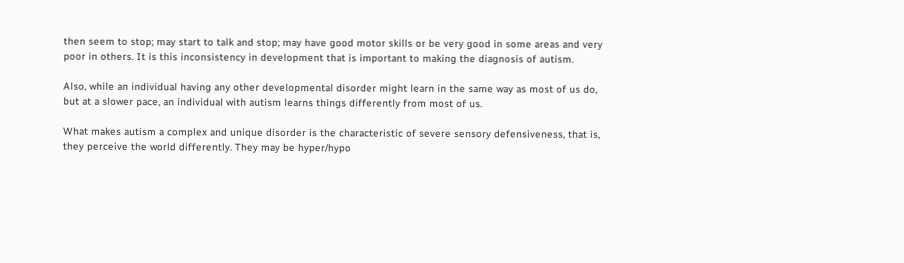then seem to stop; may start to talk and stop; may have good motor skills or be very good in some areas and very poor in others. It is this inconsistency in development that is important to making the diagnosis of autism.

Also, while an individual having any other developmental disorder might learn in the same way as most of us do, but at a slower pace, an individual with autism learns things differently from most of us.

What makes autism a complex and unique disorder is the characteristic of severe sensory defensiveness, that is, they perceive the world differently. They may be hyper/hypo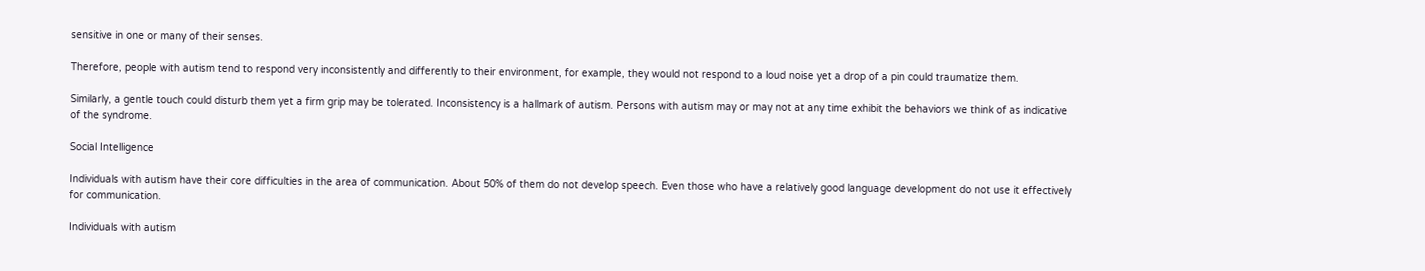sensitive in one or many of their senses.

Therefore, people with autism tend to respond very inconsistently and differently to their environment, for example, they would not respond to a loud noise yet a drop of a pin could traumatize them.

Similarly, a gentle touch could disturb them yet a firm grip may be tolerated. Inconsistency is a hallmark of autism. Persons with autism may or may not at any time exhibit the behaviors we think of as indicative of the syndrome.

Social Intelligence

Individuals with autism have their core difficulties in the area of communication. About 50% of them do not develop speech. Even those who have a relatively good language development do not use it effectively for communication.

Individuals with autism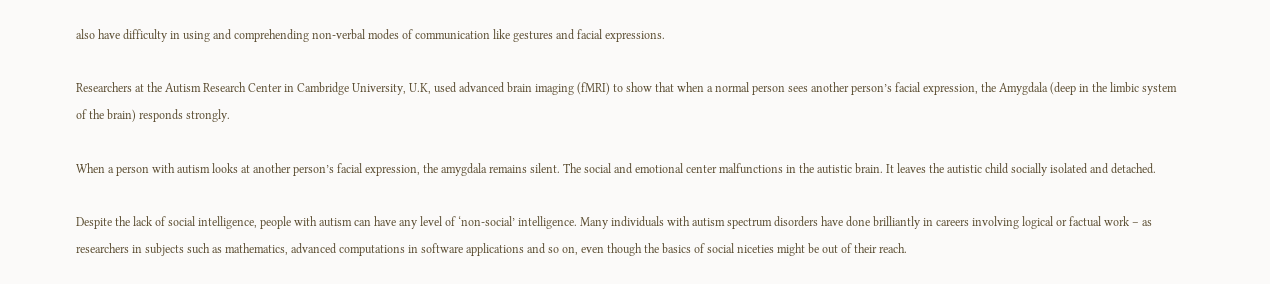also have difficulty in using and comprehending non-verbal modes of communication like gestures and facial expressions.

Researchers at the Autism Research Center in Cambridge University, U.K, used advanced brain imaging (fMRI) to show that when a normal person sees another person’s facial expression, the Amygdala (deep in the limbic system of the brain) responds strongly.

When a person with autism looks at another person’s facial expression, the amygdala remains silent. The social and emotional center malfunctions in the autistic brain. It leaves the autistic child socially isolated and detached.

Despite the lack of social intelligence, people with autism can have any level of ‘non-social’ intelligence. Many individuals with autism spectrum disorders have done brilliantly in careers involving logical or factual work – as researchers in subjects such as mathematics, advanced computations in software applications and so on, even though the basics of social niceties might be out of their reach.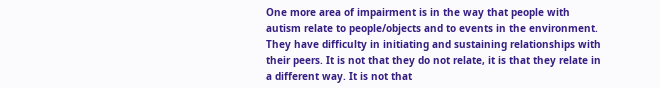One more area of impairment is in the way that people with autism relate to people/objects and to events in the environment. They have difficulty in initiating and sustaining relationships with their peers. It is not that they do not relate, it is that they relate in a different way. It is not that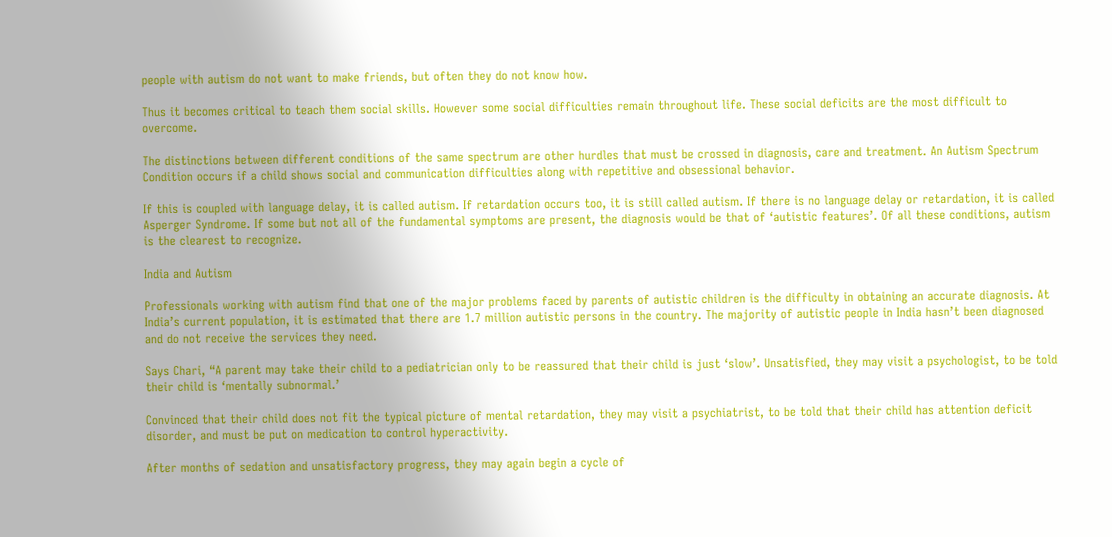people with autism do not want to make friends, but often they do not know how.

Thus it becomes critical to teach them social skills. However some social difficulties remain throughout life. These social deficits are the most difficult to overcome.

The distinctions between different conditions of the same spectrum are other hurdles that must be crossed in diagnosis, care and treatment. An Autism Spectrum Condition occurs if a child shows social and communication difficulties along with repetitive and obsessional behavior.

If this is coupled with language delay, it is called autism. If retardation occurs too, it is still called autism. If there is no language delay or retardation, it is called Asperger Syndrome. If some but not all of the fundamental symptoms are present, the diagnosis would be that of ‘autistic features’. Of all these conditions, autism is the clearest to recognize.

India and Autism

Professionals working with autism find that one of the major problems faced by parents of autistic children is the difficulty in obtaining an accurate diagnosis. At India’s current population, it is estimated that there are 1.7 million autistic persons in the country. The majority of autistic people in India hasn’t been diagnosed and do not receive the services they need.

Says Chari, “A parent may take their child to a pediatrician only to be reassured that their child is just ‘slow’. Unsatisfied, they may visit a psychologist, to be told their child is ‘mentally subnormal.’

Convinced that their child does not fit the typical picture of mental retardation, they may visit a psychiatrist, to be told that their child has attention deficit disorder, and must be put on medication to control hyperactivity.

After months of sedation and unsatisfactory progress, they may again begin a cycle of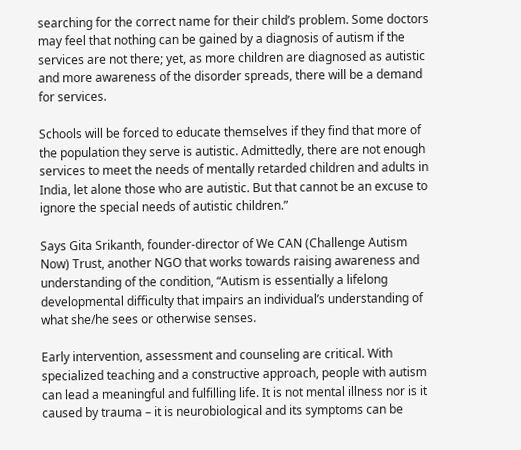searching for the correct name for their child’s problem. Some doctors may feel that nothing can be gained by a diagnosis of autism if the services are not there; yet, as more children are diagnosed as autistic and more awareness of the disorder spreads, there will be a demand for services.

Schools will be forced to educate themselves if they find that more of the population they serve is autistic. Admittedly, there are not enough services to meet the needs of mentally retarded children and adults in India, let alone those who are autistic. But that cannot be an excuse to ignore the special needs of autistic children.”

Says Gita Srikanth, founder-director of We CAN (Challenge Autism Now) Trust, another NGO that works towards raising awareness and understanding of the condition, “Autism is essentially a lifelong developmental difficulty that impairs an individual’s understanding of what she/he sees or otherwise senses.

Early intervention, assessment and counseling are critical. With specialized teaching and a constructive approach, people with autism can lead a meaningful and fulfilling life. It is not mental illness nor is it caused by trauma – it is neurobiological and its symptoms can be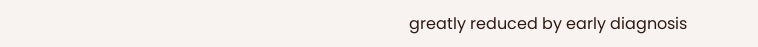greatly reduced by early diagnosis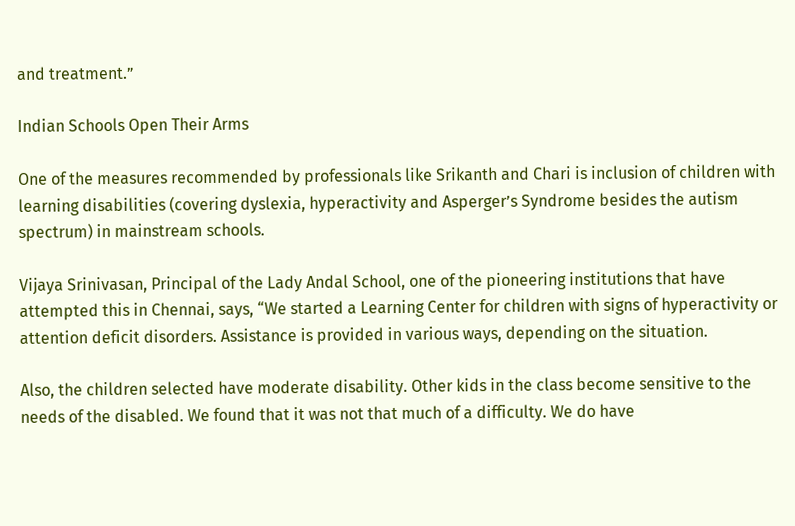and treatment.”

Indian Schools Open Their Arms

One of the measures recommended by professionals like Srikanth and Chari is inclusion of children with learning disabilities (covering dyslexia, hyperactivity and Asperger’s Syndrome besides the autism spectrum) in mainstream schools.

Vijaya Srinivasan, Principal of the Lady Andal School, one of the pioneering institutions that have attempted this in Chennai, says, “We started a Learning Center for children with signs of hyperactivity or attention deficit disorders. Assistance is provided in various ways, depending on the situation.

Also, the children selected have moderate disability. Other kids in the class become sensitive to the needs of the disabled. We found that it was not that much of a difficulty. We do have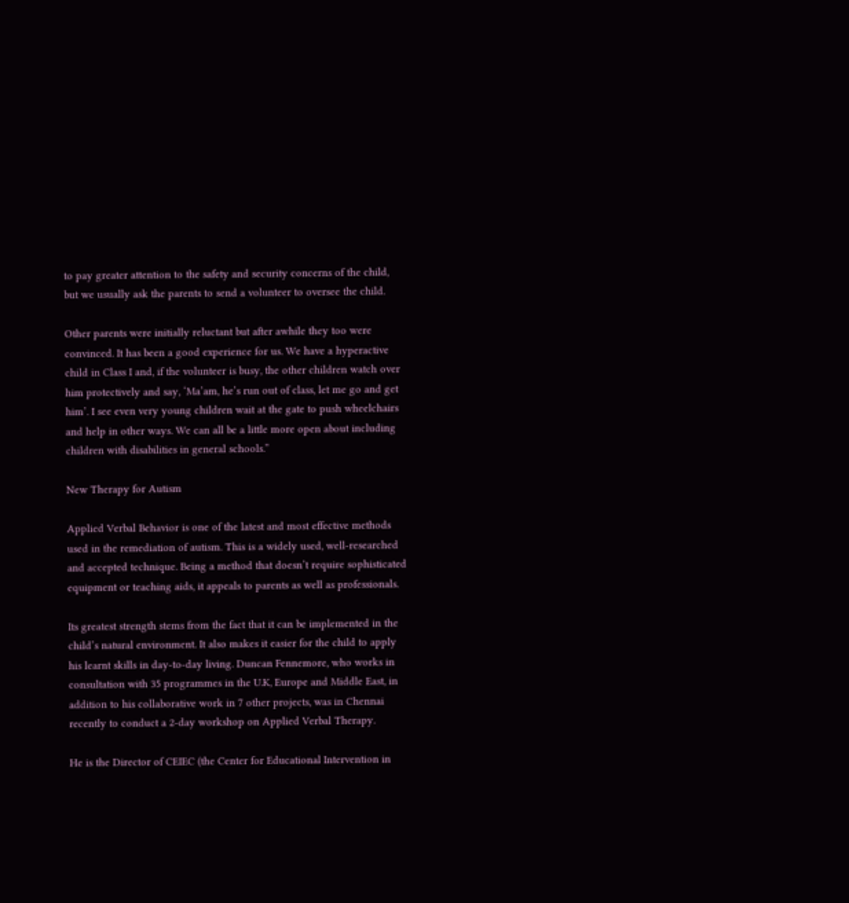to pay greater attention to the safety and security concerns of the child, but we usually ask the parents to send a volunteer to oversee the child.

Other parents were initially reluctant but after awhile they too were convinced. It has been a good experience for us. We have a hyperactive child in Class I and, if the volunteer is busy, the other children watch over him protectively and say, ‘Ma’am, he’s run out of class, let me go and get him’. I see even very young children wait at the gate to push wheelchairs and help in other ways. We can all be a little more open about including children with disabilities in general schools.”

New Therapy for Autism

Applied Verbal Behavior is one of the latest and most effective methods used in the remediation of autism. This is a widely used, well-researched and accepted technique. Being a method that doesn’t require sophisticated equipment or teaching aids, it appeals to parents as well as professionals.

Its greatest strength stems from the fact that it can be implemented in the child’s natural environment. It also makes it easier for the child to apply his learnt skills in day-to-day living. Duncan Fennemore, who works in consultation with 35 programmes in the U.K, Europe and Middle East, in addition to his collaborative work in 7 other projects, was in Chennai recently to conduct a 2-day workshop on Applied Verbal Therapy.

He is the Director of CEIEC (the Center for Educational Intervention in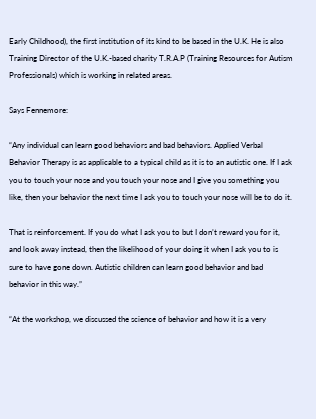Early Childhood), the first institution of its kind to be based in the U.K. He is also Training Director of the U.K.-based charity T.R.A.P (Training Resources for Autism Professionals) which is working in related areas.

Says Fennemore:

“Any individual can learn good behaviors and bad behaviors. Applied Verbal Behavior Therapy is as applicable to a typical child as it is to an autistic one. If I ask you to touch your nose and you touch your nose and I give you something you like, then your behavior the next time I ask you to touch your nose will be to do it.

That is reinforcement. If you do what I ask you to but I don’t reward you for it, and look away instead, then the likelihood of your doing it when I ask you to is sure to have gone down. Autistic children can learn good behavior and bad behavior in this way.”

“At the workshop, we discussed the science of behavior and how it is a very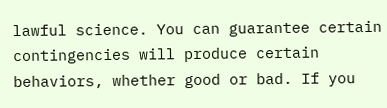lawful science. You can guarantee certain contingencies will produce certain behaviors, whether good or bad. If you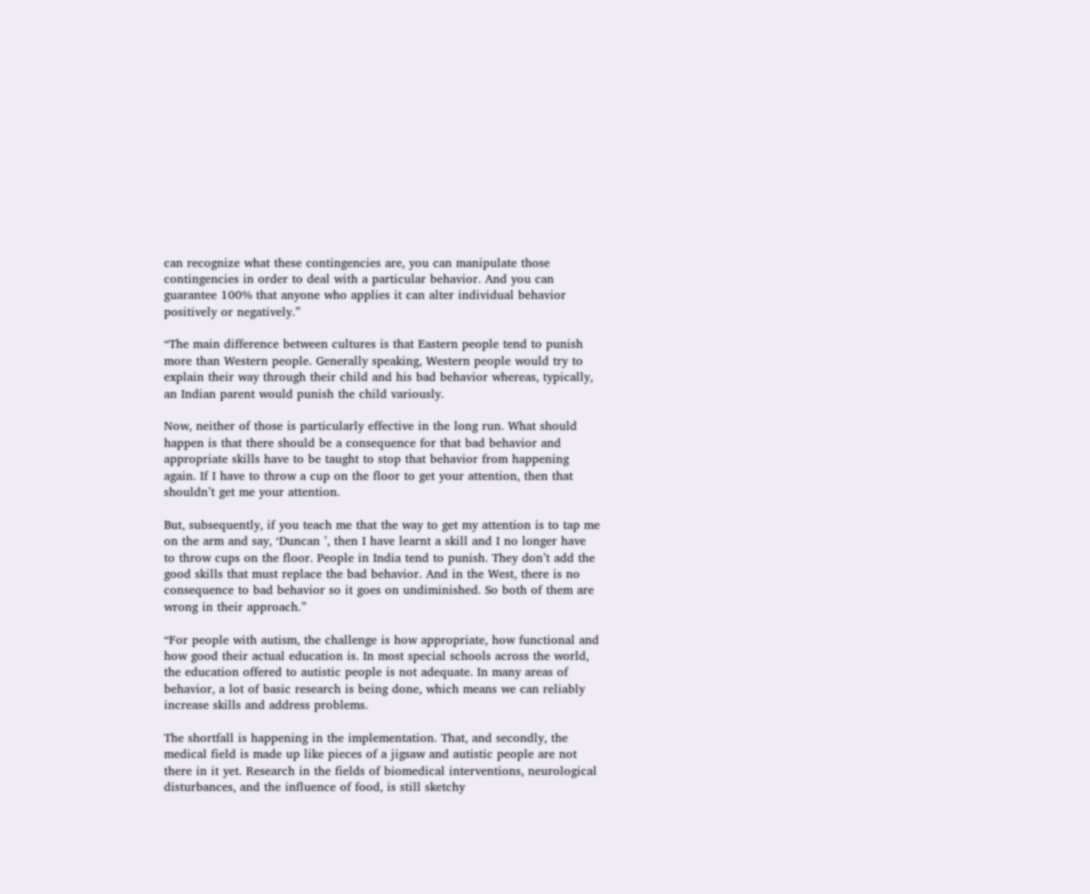can recognize what these contingencies are, you can manipulate those contingencies in order to deal with a particular behavior. And you can guarantee 100% that anyone who applies it can alter individual behavior positively or negatively.”

“The main difference between cultures is that Eastern people tend to punish more than Western people. Generally speaking, Western people would try to explain their way through their child and his bad behavior whereas, typically, an Indian parent would punish the child variously.

Now, neither of those is particularly effective in the long run. What should happen is that there should be a consequence for that bad behavior and appropriate skills have to be taught to stop that behavior from happening again. If I have to throw a cup on the floor to get your attention, then that shouldn’t get me your attention.

But, subsequently, if you teach me that the way to get my attention is to tap me on the arm and say, ‘Duncan ’, then I have learnt a skill and I no longer have to throw cups on the floor. People in India tend to punish. They don’t add the good skills that must replace the bad behavior. And in the West, there is no consequence to bad behavior so it goes on undiminished. So both of them are wrong in their approach.”

“For people with autism, the challenge is how appropriate, how functional and how good their actual education is. In most special schools across the world, the education offered to autistic people is not adequate. In many areas of behavior, a lot of basic research is being done, which means we can reliably increase skills and address problems.

The shortfall is happening in the implementation. That, and secondly, the medical field is made up like pieces of a jigsaw and autistic people are not there in it yet. Research in the fields of biomedical interventions, neurological disturbances, and the influence of food, is still sketchy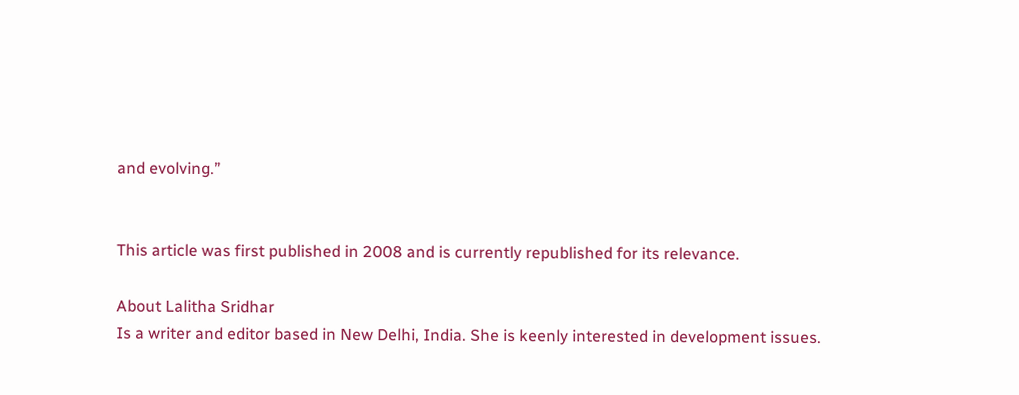and evolving.”


This article was first published in 2008 and is currently republished for its relevance.

About Lalitha Sridhar
Is a writer and editor based in New Delhi, India. She is keenly interested in development issues.